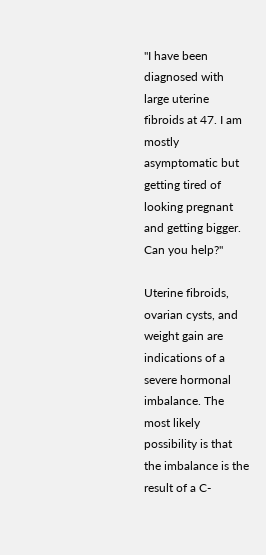"I have been diagnosed with large uterine fibroids at 47. I am mostly asymptomatic but getting tired of looking pregnant and getting bigger. Can you help?"

Uterine fibroids, ovarian cysts, and weight gain are indications of a severe hormonal imbalance. The most likely possibility is that the imbalance is the result of a C-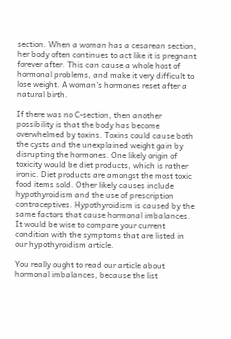section. When a woman has a cesarean section, her body often continues to act like it is pregnant forever after. This can cause a whole host of hormonal problems, and make it very difficult to lose weight. A woman's hormones reset after a natural birth.

If there was no C-section, then another possibility is that the body has become overwhelmed by toxins. Toxins could cause both the cysts and the unexplained weight gain by disrupting the hormones. One likely origin of toxicity would be diet products, which is rather ironic. Diet products are amongst the most toxic food items sold. Other likely causes include hypothyroidism and the use of prescription contraceptives. Hypothyroidism is caused by the same factors that cause hormonal imbalances. It would be wise to compare your current condition with the symptoms that are listed in our hypothyroidism article.

You really ought to read our article about hormonal imbalances, because the list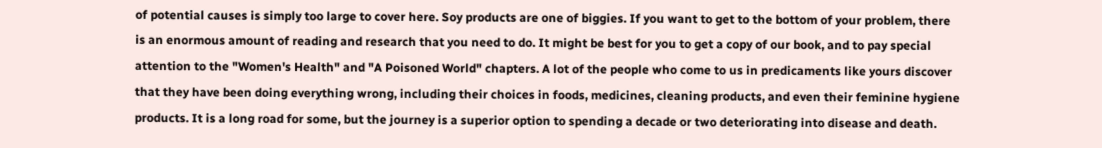of potential causes is simply too large to cover here. Soy products are one of biggies. If you want to get to the bottom of your problem, there is an enormous amount of reading and research that you need to do. It might be best for you to get a copy of our book, and to pay special attention to the "Women's Health" and "A Poisoned World" chapters. A lot of the people who come to us in predicaments like yours discover that they have been doing everything wrong, including their choices in foods, medicines, cleaning products, and even their feminine hygiene products. It is a long road for some, but the journey is a superior option to spending a decade or two deteriorating into disease and death.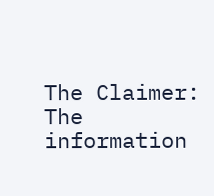The Claimer: The information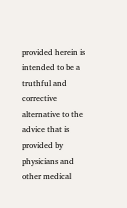provided herein is intended to be a truthful and corrective alternative to the advice that is provided by physicians and other medical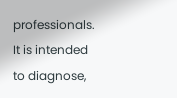professionals. It is intended to diagnose,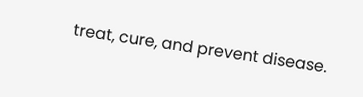treat, cure, and prevent disease.